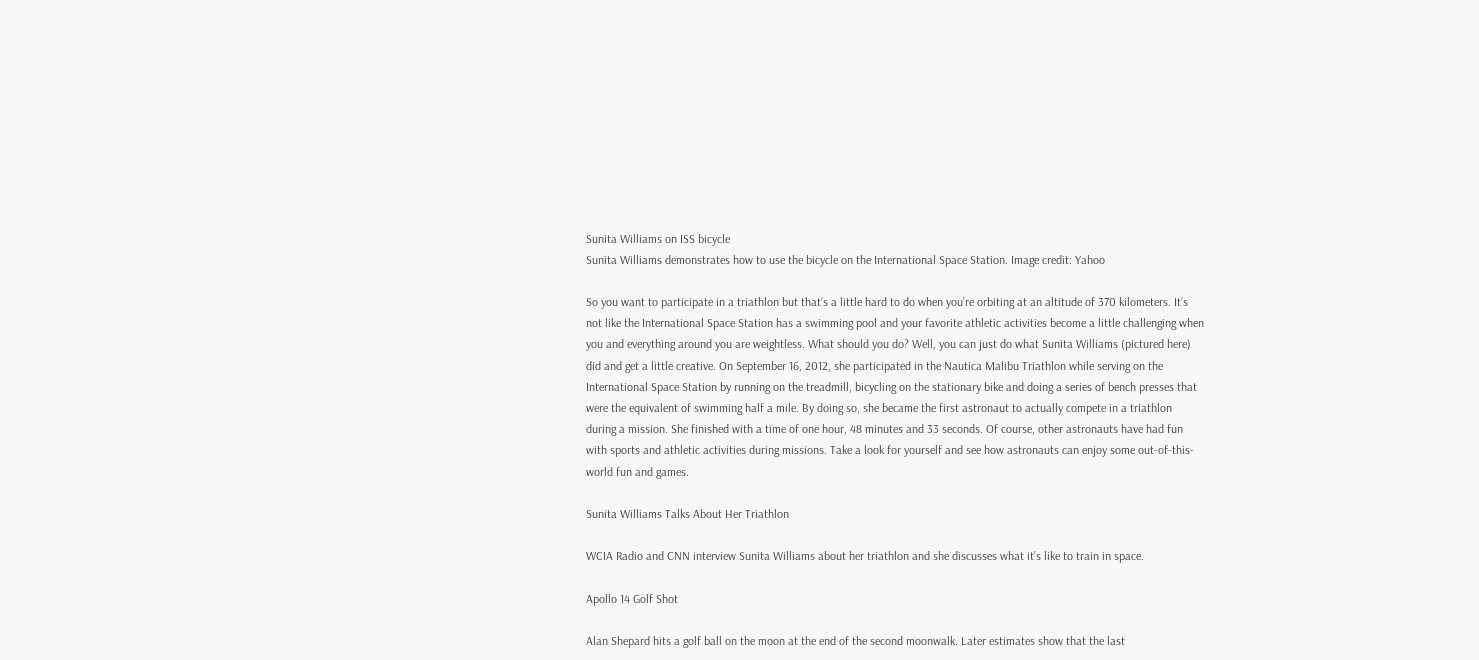Sunita Williams on ISS bicycle
Sunita Williams demonstrates how to use the bicycle on the International Space Station. Image credit: Yahoo

So you want to participate in a triathlon but that’s a little hard to do when you’re orbiting at an altitude of 370 kilometers. It’s not like the International Space Station has a swimming pool and your favorite athletic activities become a little challenging when you and everything around you are weightless. What should you do? Well, you can just do what Sunita Williams (pictured here) did and get a little creative. On September 16, 2012, she participated in the Nautica Malibu Triathlon while serving on the International Space Station by running on the treadmill, bicycling on the stationary bike and doing a series of bench presses that were the equivalent of swimming half a mile. By doing so, she became the first astronaut to actually compete in a triathlon during a mission. She finished with a time of one hour, 48 minutes and 33 seconds. Of course, other astronauts have had fun with sports and athletic activities during missions. Take a look for yourself and see how astronauts can enjoy some out-of-this-world fun and games.

Sunita Williams Talks About Her Triathlon

WCIA Radio and CNN interview Sunita Williams about her triathlon and she discusses what it’s like to train in space.

Apollo 14 Golf Shot

Alan Shepard hits a golf ball on the moon at the end of the second moonwalk. Later estimates show that the last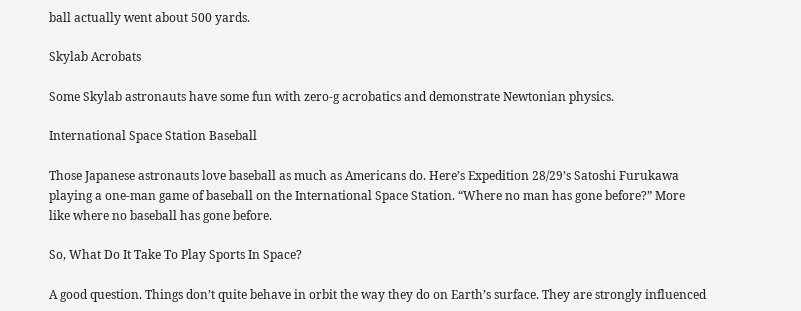ball actually went about 500 yards.

Skylab Acrobats

Some Skylab astronauts have some fun with zero-g acrobatics and demonstrate Newtonian physics.

International Space Station Baseball

Those Japanese astronauts love baseball as much as Americans do. Here’s Expedition 28/29’s Satoshi Furukawa playing a one-man game of baseball on the International Space Station. “Where no man has gone before?” More like where no baseball has gone before.

So, What Do It Take To Play Sports In Space?

A good question. Things don’t quite behave in orbit the way they do on Earth’s surface. They are strongly influenced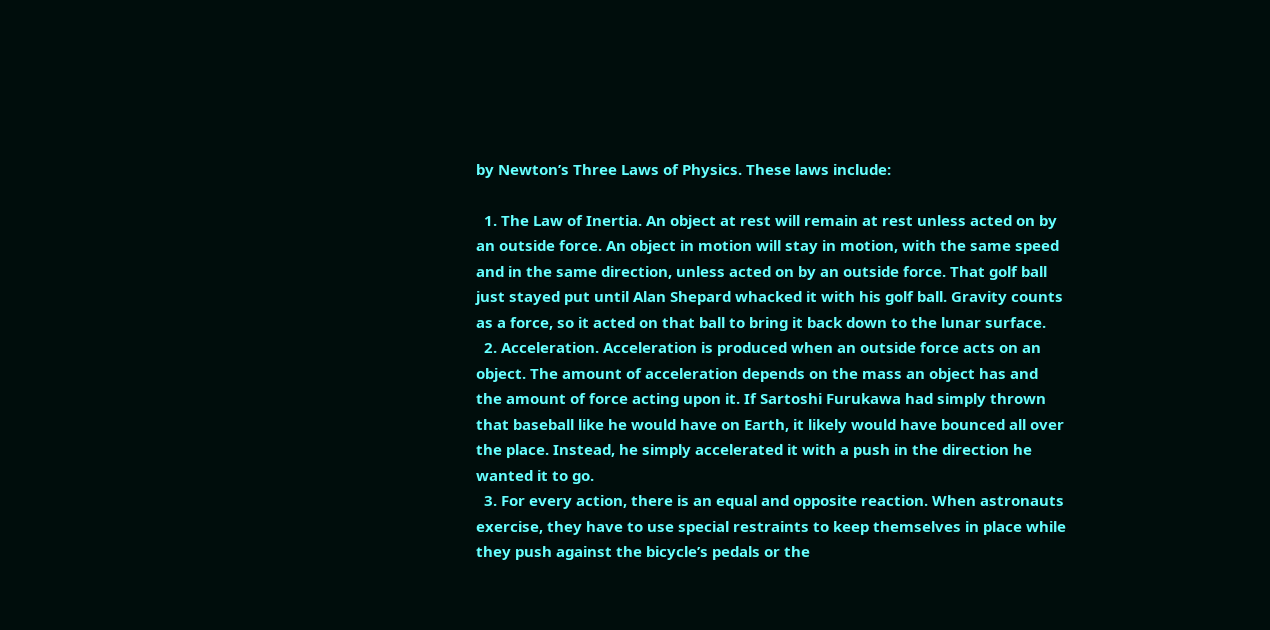by Newton’s Three Laws of Physics. These laws include:

  1. The Law of Inertia. An object at rest will remain at rest unless acted on by an outside force. An object in motion will stay in motion, with the same speed and in the same direction, unless acted on by an outside force. That golf ball just stayed put until Alan Shepard whacked it with his golf ball. Gravity counts as a force, so it acted on that ball to bring it back down to the lunar surface.
  2. Acceleration. Acceleration is produced when an outside force acts on an object. The amount of acceleration depends on the mass an object has and the amount of force acting upon it. If Sartoshi Furukawa had simply thrown that baseball like he would have on Earth, it likely would have bounced all over the place. Instead, he simply accelerated it with a push in the direction he wanted it to go.
  3. For every action, there is an equal and opposite reaction. When astronauts exercise, they have to use special restraints to keep themselves in place while they push against the bicycle’s pedals or the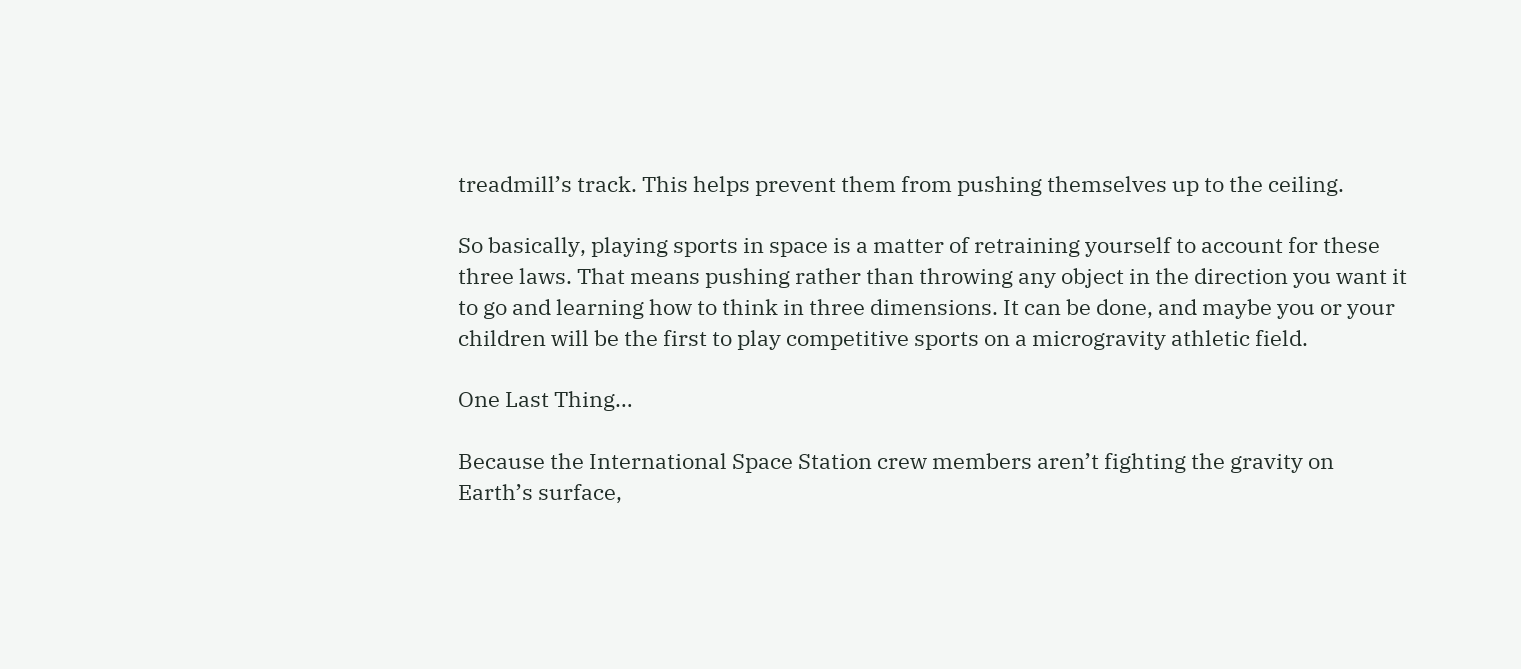treadmill’s track. This helps prevent them from pushing themselves up to the ceiling.

So basically, playing sports in space is a matter of retraining yourself to account for these three laws. That means pushing rather than throwing any object in the direction you want it to go and learning how to think in three dimensions. It can be done, and maybe you or your children will be the first to play competitive sports on a microgravity athletic field.

One Last Thing…

Because the International Space Station crew members aren’t fighting the gravity on Earth’s surface,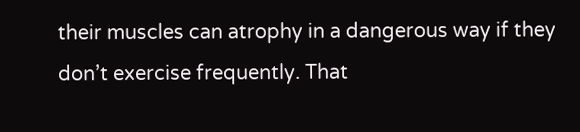their muscles can atrophy in a dangerous way if they don’t exercise frequently. That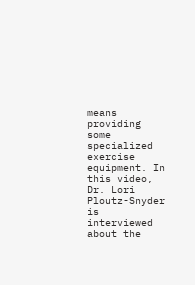means providing some specialized exercise equipment. In this video, Dr. Lori Ploutz-Snyder is interviewed about the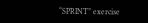“SPRINT” exercise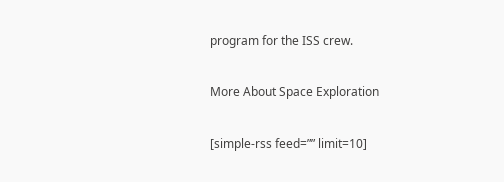program for the ISS crew.

More About Space Exploration

[simple-rss feed=”” limit=10]